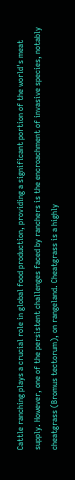Cattle ranching plays a crucial role in global food production, providing a significant portion of the world's meat supply. However, one of the persistent challenges faced by ranchers is the encroachment of invasive species, notably cheatgrass (Bromus tectorum), on rangeland. Cheatgrass is a highly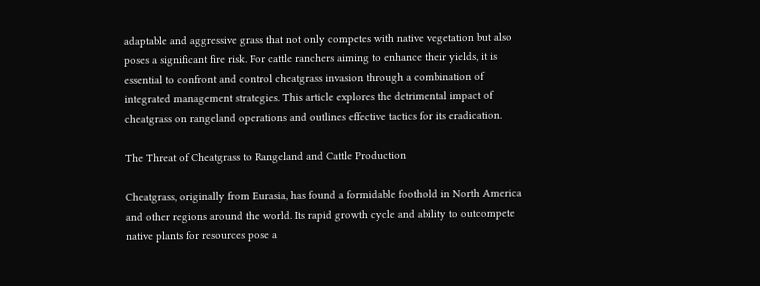adaptable and aggressive grass that not only competes with native vegetation but also poses a significant fire risk. For cattle ranchers aiming to enhance their yields, it is essential to confront and control cheatgrass invasion through a combination of integrated management strategies. This article explores the detrimental impact of cheatgrass on rangeland operations and outlines effective tactics for its eradication.

The Threat of Cheatgrass to Rangeland and Cattle Production

Cheatgrass, originally from Eurasia, has found a formidable foothold in North America and other regions around the world. Its rapid growth cycle and ability to outcompete native plants for resources pose a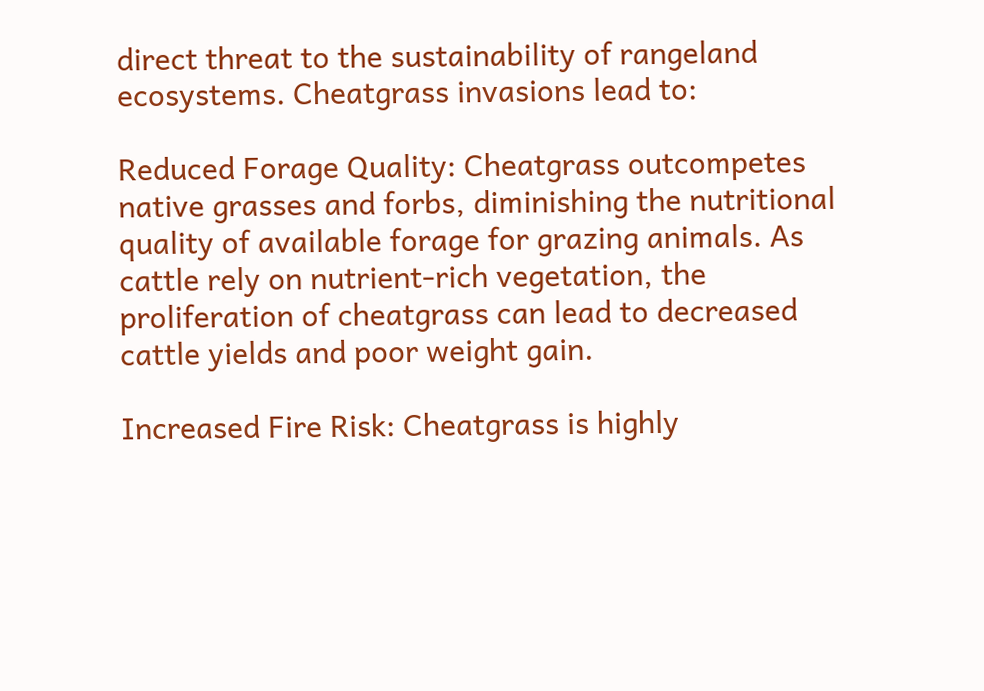direct threat to the sustainability of rangeland ecosystems. Cheatgrass invasions lead to:

Reduced Forage Quality: Cheatgrass outcompetes native grasses and forbs, diminishing the nutritional quality of available forage for grazing animals. As cattle rely on nutrient-rich vegetation, the proliferation of cheatgrass can lead to decreased cattle yields and poor weight gain.

Increased Fire Risk: Cheatgrass is highly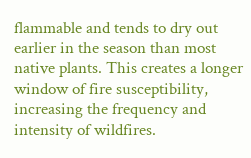flammable and tends to dry out earlier in the season than most native plants. This creates a longer window of fire susceptibility, increasing the frequency and intensity of wildfires.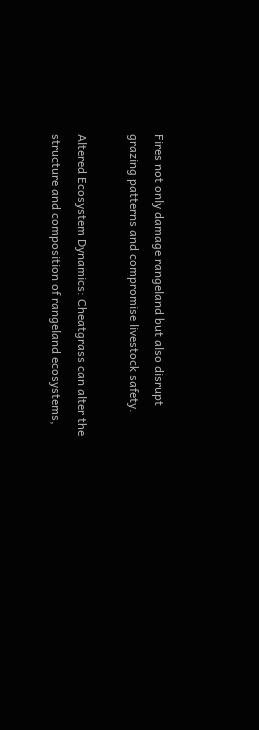Fires not only damage rangeland but also disrupt grazing patterns and compromise livestock safety.

Altered Ecosystem Dynamics: Cheatgrass can alter the structure and composition of rangeland ecosystems,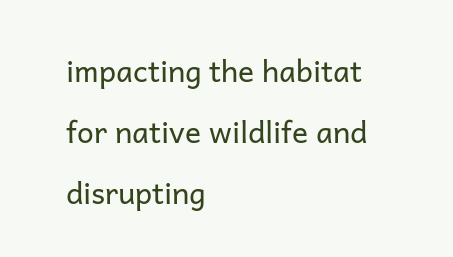impacting the habitat for native wildlife and disrupting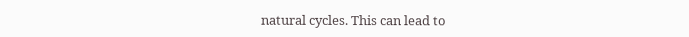natural cycles. This can lead to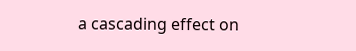a cascading effect on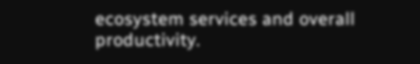ecosystem services and overall productivity.